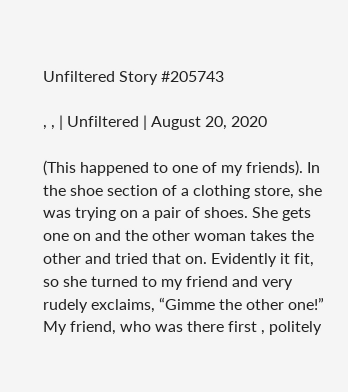Unfiltered Story #205743

, , | Unfiltered | August 20, 2020

(This happened to one of my friends). In the shoe section of a clothing store, she was trying on a pair of shoes. She gets one on and the other woman takes the other and tried that on. Evidently it fit, so she turned to my friend and very rudely exclaims, “Gimme the other one!” My friend, who was there first , politely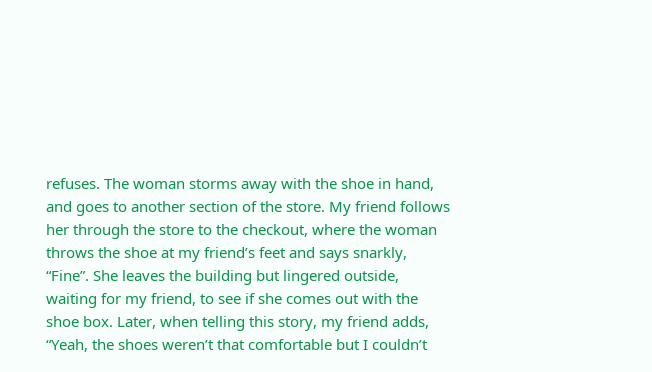refuses. The woman storms away with the shoe in hand, and goes to another section of the store. My friend follows her through the store to the checkout, where the woman throws the shoe at my friend’s feet and says snarkly, “Fine”. She leaves the building but lingered outside, waiting for my friend, to see if she comes out with the shoe box. Later, when telling this story, my friend adds, “Yeah, the shoes weren’t that comfortable but I couldn’t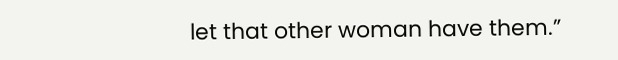let that other woman have them.”